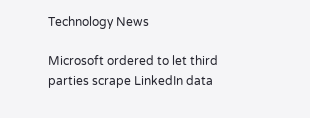Technology News

Microsoft ordered to let third parties scrape LinkedIn data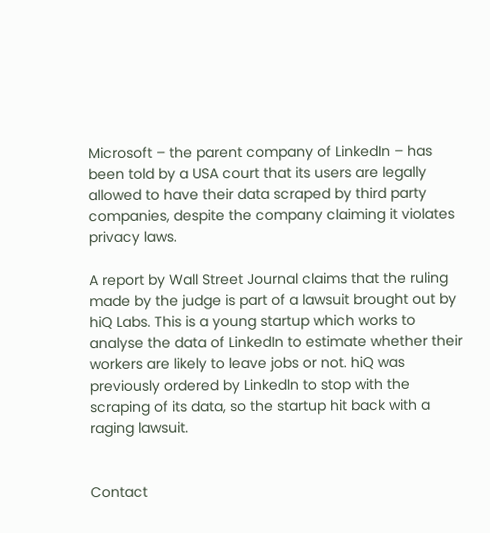Microsoft – the parent company of LinkedIn – has been told by a USA court that its users are legally allowed to have their data scraped by third party companies, despite the company claiming it violates privacy laws.

A report by Wall Street Journal claims that the ruling made by the judge is part of a lawsuit brought out by hiQ Labs. This is a young startup which works to analyse the data of LinkedIn to estimate whether their workers are likely to leave jobs or not. hiQ was previously ordered by Linkedln to stop with the scraping of its data, so the startup hit back with a raging lawsuit.


Contact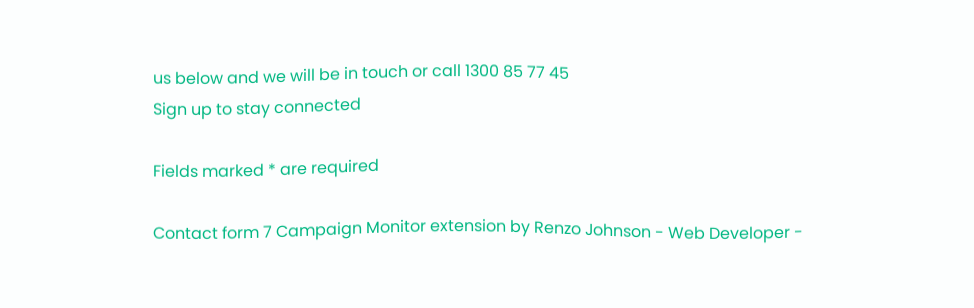us below and we will be in touch or call 1300 85 77 45
Sign up to stay connected

Fields marked * are required

Contact form 7 Campaign Monitor extension by Renzo Johnson - Web Developer -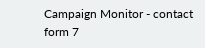Campaign Monitor - contact form 7